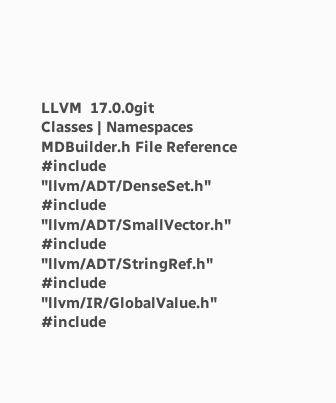LLVM  17.0.0git
Classes | Namespaces
MDBuilder.h File Reference
#include "llvm/ADT/DenseSet.h"
#include "llvm/ADT/SmallVector.h"
#include "llvm/ADT/StringRef.h"
#include "llvm/IR/GlobalValue.h"
#include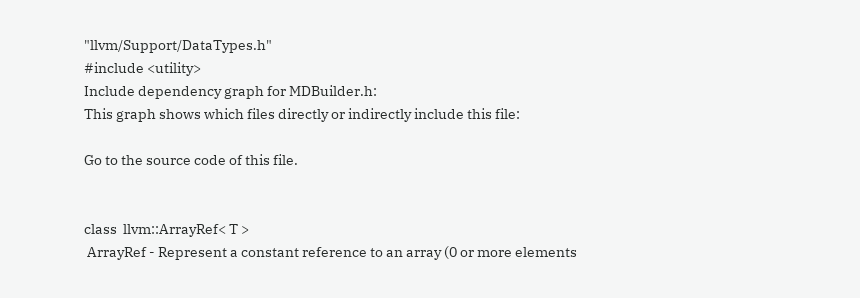"llvm/Support/DataTypes.h"
#include <utility>
Include dependency graph for MDBuilder.h:
This graph shows which files directly or indirectly include this file:

Go to the source code of this file.


class  llvm::ArrayRef< T >
 ArrayRef - Represent a constant reference to an array (0 or more elements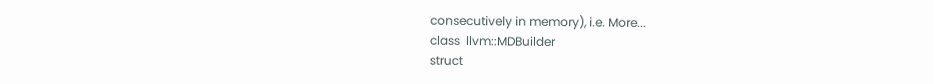consecutively in memory), i.e. More...
class  llvm::MDBuilder
struct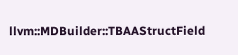llvm::MDBuilder::TBAAStructField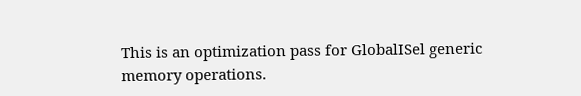This is an optimization pass for GlobalISel generic memory operations.